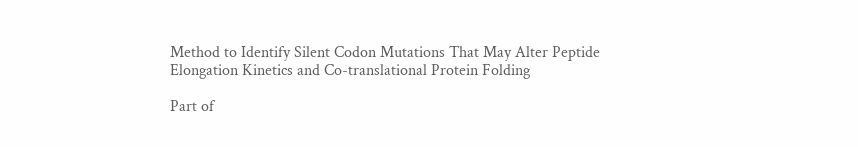Method to Identify Silent Codon Mutations That May Alter Peptide Elongation Kinetics and Co-translational Protein Folding

Part of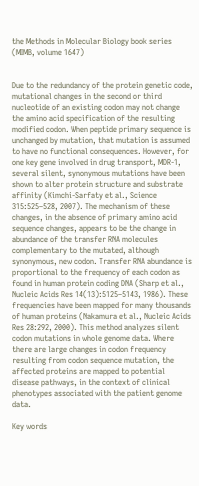the Methods in Molecular Biology book series (MIMB, volume 1647)


Due to the redundancy of the protein genetic code, mutational changes in the second or third nucleotide of an existing codon may not change the amino acid specification of the resulting modified codon. When peptide primary sequence is unchanged by mutation, that mutation is assumed to have no functional consequences. However, for one key gene involved in drug transport, MDR-1, several silent, synonymous mutations have been shown to alter protein structure and substrate affinity (Kimchi-Sarfaty et al., Science 315:525–528, 2007). The mechanism of these changes, in the absence of primary amino acid sequence changes, appears to be the change in abundance of the transfer RNA molecules complementary to the mutated, although synonymous, new codon. Transfer RNA abundance is proportional to the frequency of each codon as found in human protein coding DNA (Sharp et al., Nucleic Acids Res 14(13):5125–5143, 1986). These frequencies have been mapped for many thousands of human proteins (Nakamura et al., Nucleic Acids Res 28:292, 2000). This method analyzes silent codon mutations in whole genome data. Where there are large changes in codon frequency resulting from codon sequence mutation, the affected proteins are mapped to potential disease pathways, in the context of clinical phenotypes associated with the patient genome data.

Key words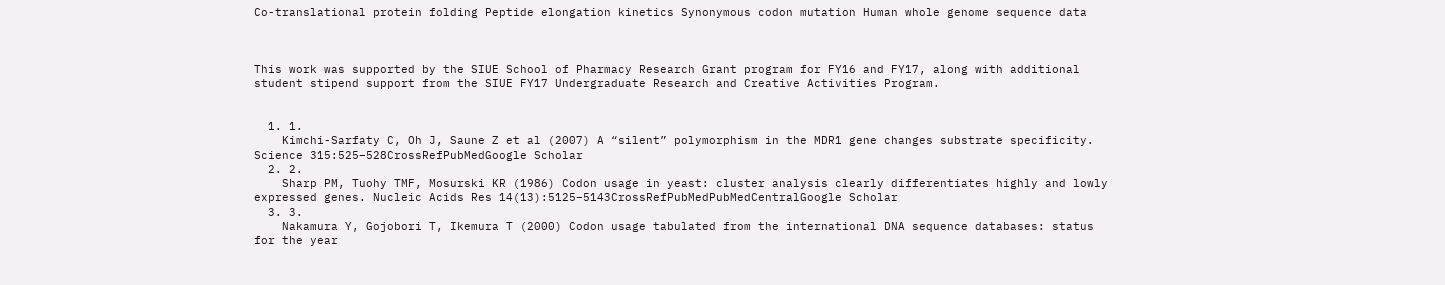Co-translational protein folding Peptide elongation kinetics Synonymous codon mutation Human whole genome sequence data



This work was supported by the SIUE School of Pharmacy Research Grant program for FY16 and FY17, along with additional student stipend support from the SIUE FY17 Undergraduate Research and Creative Activities Program.


  1. 1.
    Kimchi-Sarfaty C, Oh J, Saune Z et al (2007) A “silent” polymorphism in the MDR1 gene changes substrate specificity. Science 315:525–528CrossRefPubMedGoogle Scholar
  2. 2.
    Sharp PM, Tuohy TMF, Mosurski KR (1986) Codon usage in yeast: cluster analysis clearly differentiates highly and lowly expressed genes. Nucleic Acids Res 14(13):5125–5143CrossRefPubMedPubMedCentralGoogle Scholar
  3. 3.
    Nakamura Y, Gojobori T, Ikemura T (2000) Codon usage tabulated from the international DNA sequence databases: status for the year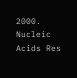2000. Nucleic Acids Res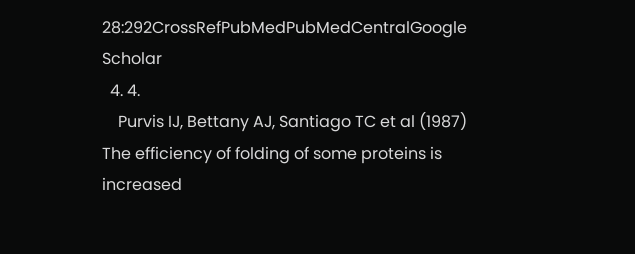28:292CrossRefPubMedPubMedCentralGoogle Scholar
  4. 4.
    Purvis IJ, Bettany AJ, Santiago TC et al (1987) The efficiency of folding of some proteins is increased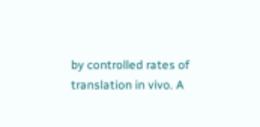by controlled rates of translation in vivo. A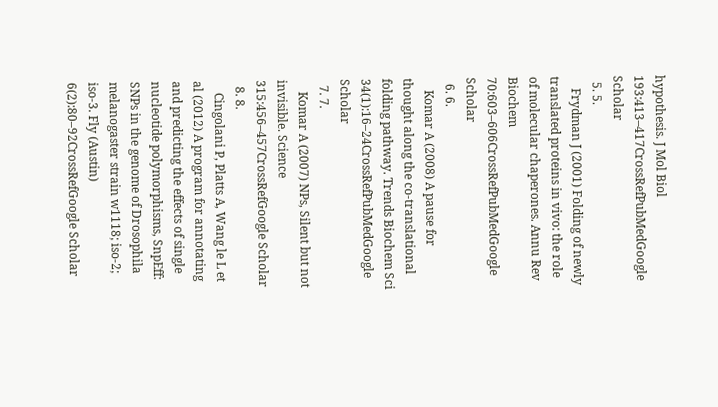hypothesis. J Mol Biol 193:413–417CrossRefPubMedGoogle Scholar
  5. 5.
    Frydman J (2001) Folding of newly translated proteins in vivo: the role of molecular chaperones. Annu Rev Biochem 70:603–606CrossRefPubMedGoogle Scholar
  6. 6.
    Komar A (2008) A pause for thought along the co-translational folding pathway. Trends Biochem Sci 34(1):16–24CrossRefPubMedGoogle Scholar
  7. 7.
    Komar A (2007) NPs, Silent but not invisible. Science 315:456–457CrossRefGoogle Scholar
  8. 8.
    Cingolani P, Platts A, Wang le L et al (2012) A program for annotating and predicting the effects of single nucleotide polymorphisms, SnpEff: SNPs in the genome of Drosophila melanogaster strain w1118; iso-2; iso-3. Fly (Austin) 6(2):80–92CrossRefGoogle Scholar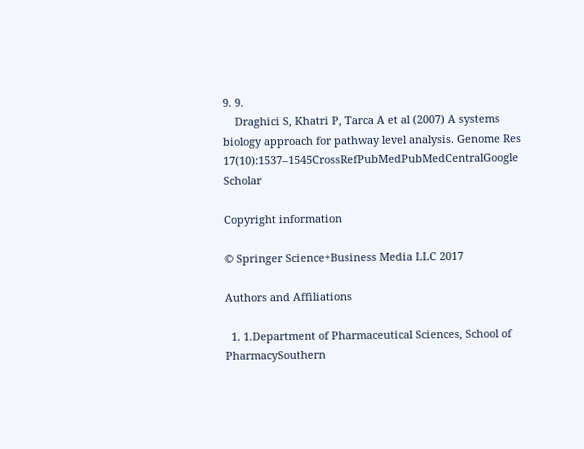9. 9.
    Draghici S, Khatri P, Tarca A et al (2007) A systems biology approach for pathway level analysis. Genome Res 17(10):1537–1545CrossRefPubMedPubMedCentralGoogle Scholar

Copyright information

© Springer Science+Business Media LLC 2017

Authors and Affiliations

  1. 1.Department of Pharmaceutical Sciences, School of PharmacySouthern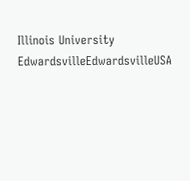Illinois University EdwardsvilleEdwardsvilleUSA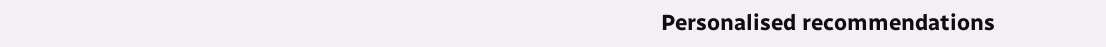Personalised recommendations